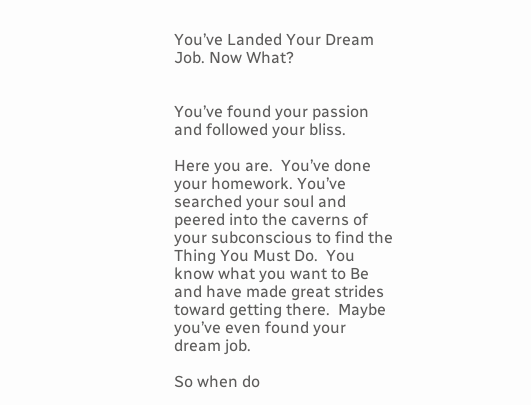You’ve Landed Your Dream Job. Now What?


You’ve found your passion and followed your bliss.

Here you are.  You’ve done your homework. You’ve searched your soul and peered into the caverns of your subconscious to find the Thing You Must Do.  You know what you want to Be and have made great strides toward getting there.  Maybe you’ve even found your dream job.

So when do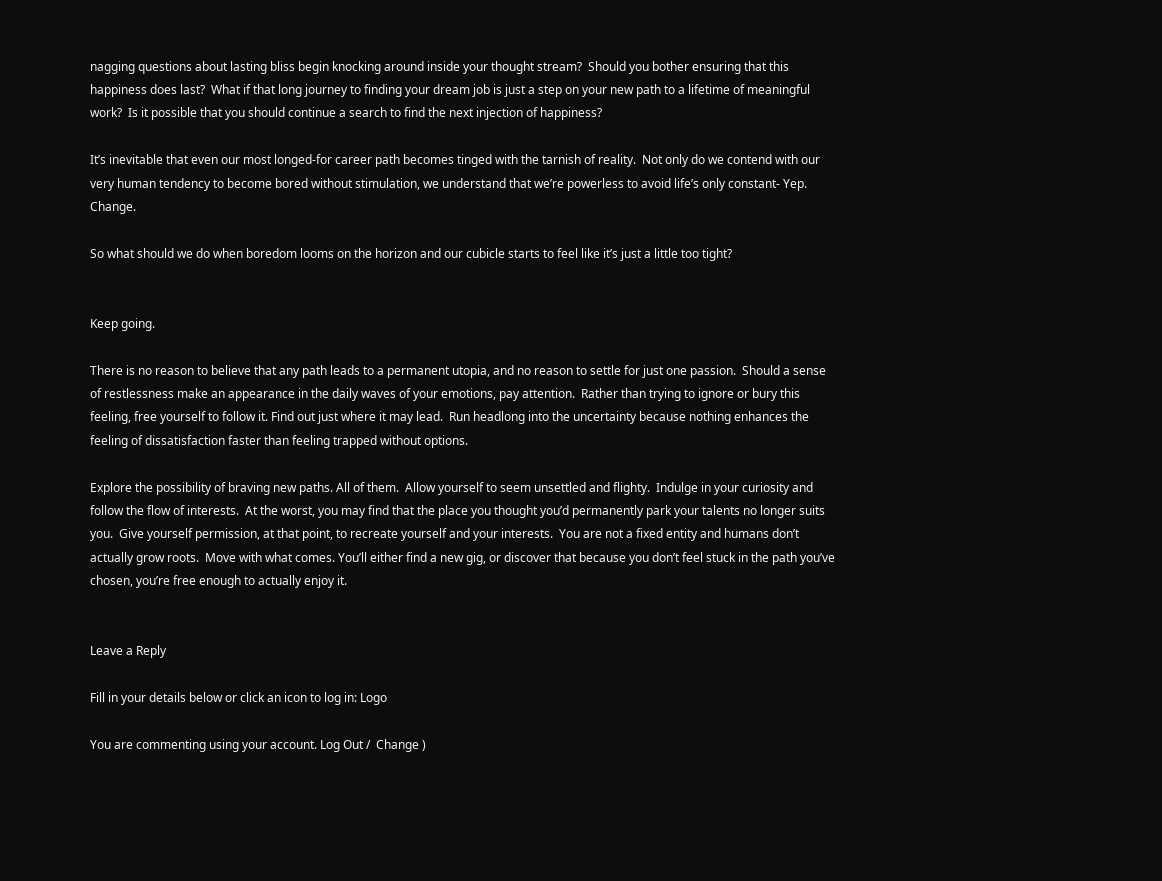nagging questions about lasting bliss begin knocking around inside your thought stream?  Should you bother ensuring that this happiness does last?  What if that long journey to finding your dream job is just a step on your new path to a lifetime of meaningful work?  Is it possible that you should continue a search to find the next injection of happiness?

It’s inevitable that even our most longed-for career path becomes tinged with the tarnish of reality.  Not only do we contend with our very human tendency to become bored without stimulation, we understand that we’re powerless to avoid life’s only constant- Yep.  Change.

So what should we do when boredom looms on the horizon and our cubicle starts to feel like it’s just a little too tight?


Keep going.

There is no reason to believe that any path leads to a permanent utopia, and no reason to settle for just one passion.  Should a sense of restlessness make an appearance in the daily waves of your emotions, pay attention.  Rather than trying to ignore or bury this feeling, free yourself to follow it. Find out just where it may lead.  Run headlong into the uncertainty because nothing enhances the feeling of dissatisfaction faster than feeling trapped without options.

Explore the possibility of braving new paths. All of them.  Allow yourself to seem unsettled and flighty.  Indulge in your curiosity and follow the flow of interests.  At the worst, you may find that the place you thought you’d permanently park your talents no longer suits you.  Give yourself permission, at that point, to recreate yourself and your interests.  You are not a fixed entity and humans don’t actually grow roots.  Move with what comes. You’ll either find a new gig, or discover that because you don’t feel stuck in the path you’ve chosen, you’re free enough to actually enjoy it.


Leave a Reply

Fill in your details below or click an icon to log in: Logo

You are commenting using your account. Log Out /  Change )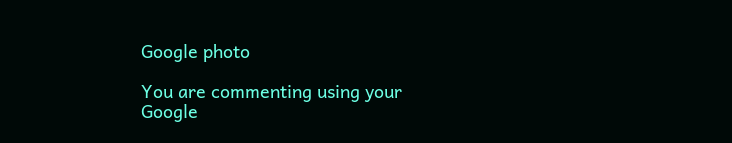Google photo

You are commenting using your Google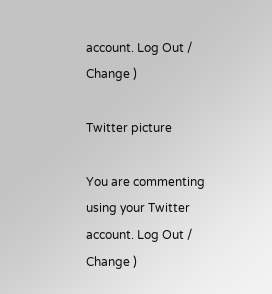account. Log Out /  Change )

Twitter picture

You are commenting using your Twitter account. Log Out /  Change )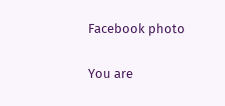Facebook photo

You are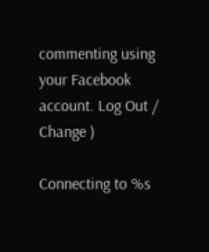commenting using your Facebook account. Log Out /  Change )

Connecting to %s